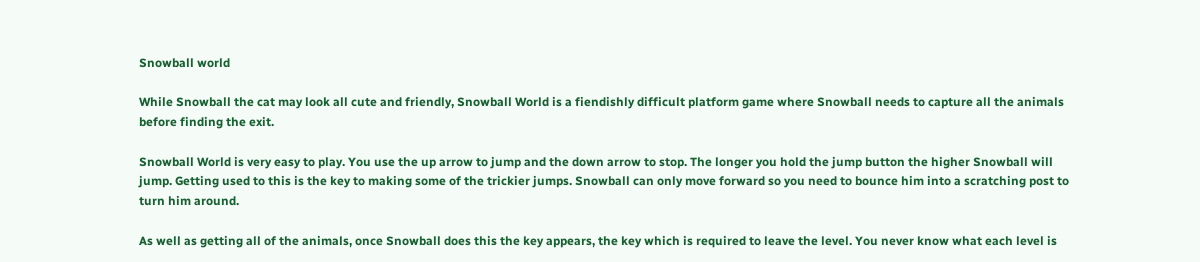Snowball world

While Snowball the cat may look all cute and friendly, Snowball World is a fiendishly difficult platform game where Snowball needs to capture all the animals before finding the exit.

Snowball World is very easy to play. You use the up arrow to jump and the down arrow to stop. The longer you hold the jump button the higher Snowball will jump. Getting used to this is the key to making some of the trickier jumps. Snowball can only move forward so you need to bounce him into a scratching post to turn him around.

As well as getting all of the animals, once Snowball does this the key appears, the key which is required to leave the level. You never know what each level is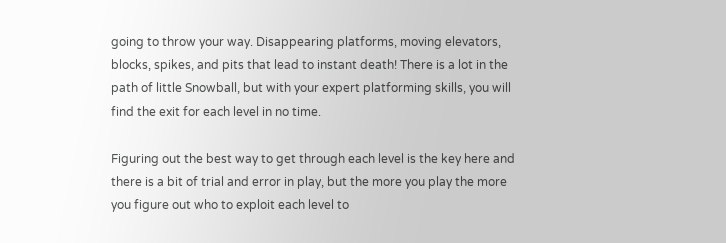going to throw your way. Disappearing platforms, moving elevators, blocks, spikes, and pits that lead to instant death! There is a lot in the path of little Snowball, but with your expert platforming skills, you will find the exit for each level in no time.

Figuring out the best way to get through each level is the key here and there is a bit of trial and error in play, but the more you play the more you figure out who to exploit each level to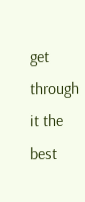get through it the best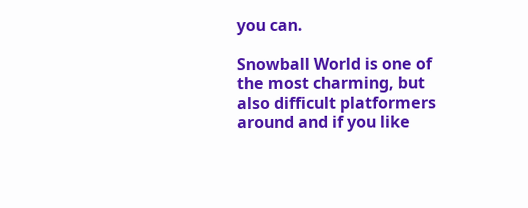you can.

Snowball World is one of the most charming, but also difficult platformers around and if you like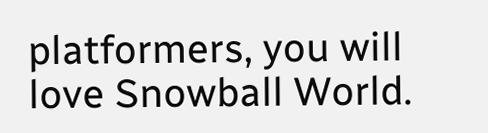platformers, you will love Snowball World.